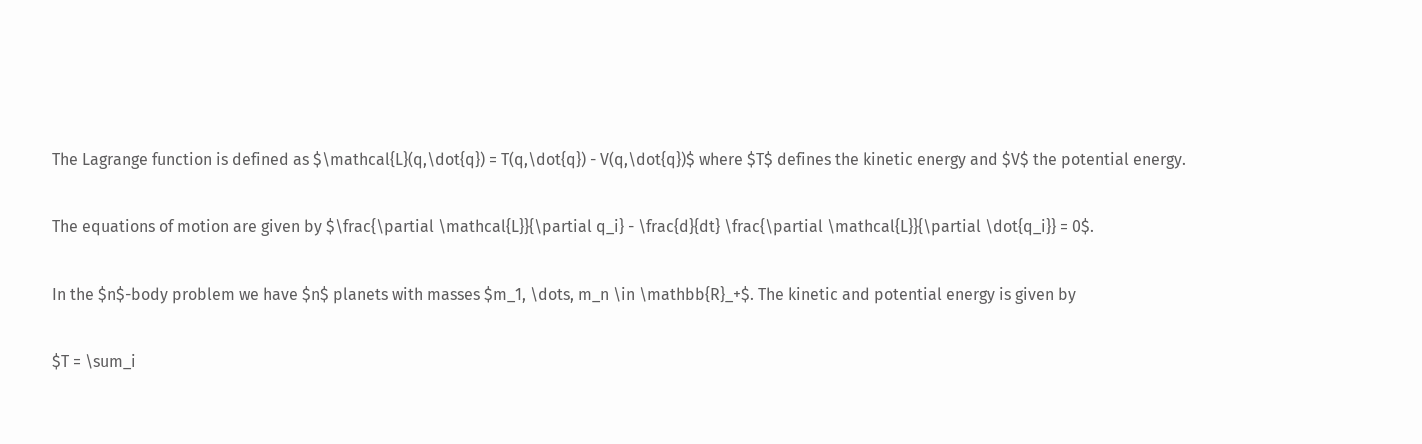The Lagrange function is defined as $\mathcal{L}(q,\dot{q}) = T(q,\dot{q}) - V(q,\dot{q})$ where $T$ defines the kinetic energy and $V$ the potential energy.

The equations of motion are given by $\frac{\partial \mathcal{L}}{\partial q_i} - \frac{d}{dt} \frac{\partial \mathcal{L}}{\partial \dot{q_i}} = 0$.

In the $n$-body problem we have $n$ planets with masses $m_1, \dots, m_n \in \mathbb{R}_+$. The kinetic and potential energy is given by

$T = \sum_i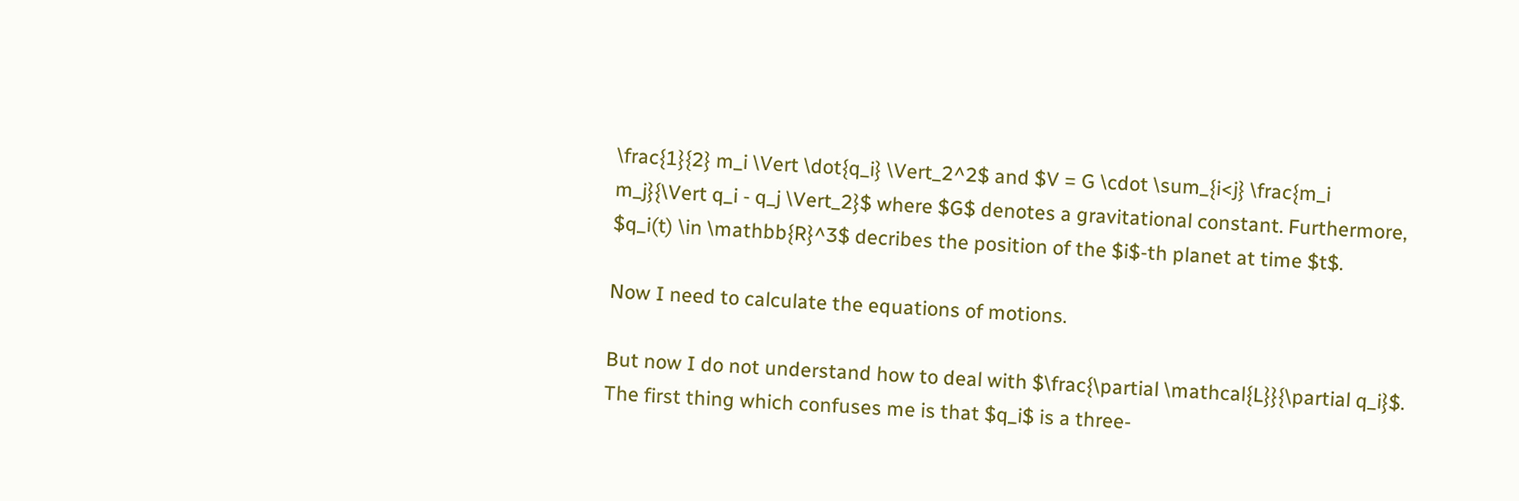\frac{1}{2} m_i \Vert \dot{q_i} \Vert_2^2$ and $V = G \cdot \sum_{i<j} \frac{m_i m_j}{\Vert q_i - q_j \Vert_2}$ where $G$ denotes a gravitational constant. Furthermore, $q_i(t) \in \mathbb{R}^3$ decribes the position of the $i$-th planet at time $t$.

Now I need to calculate the equations of motions.

But now I do not understand how to deal with $\frac{\partial \mathcal{L}}{\partial q_i}$. The first thing which confuses me is that $q_i$ is a three-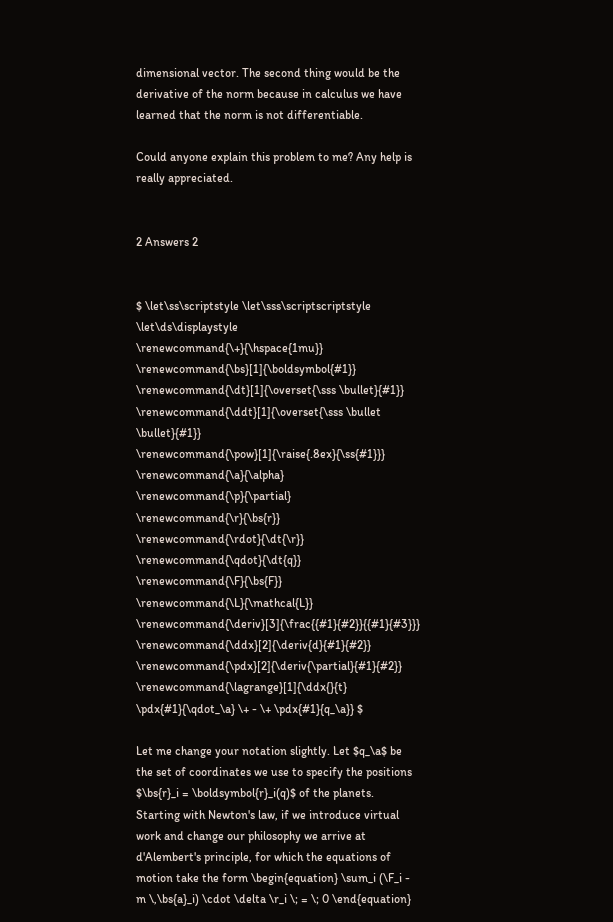dimensional vector. The second thing would be the derivative of the norm because in calculus we have learned that the norm is not differentiable.

Could anyone explain this problem to me? Any help is really appreciated.


2 Answers 2


$ \let\ss\scriptstyle \let\sss\scriptscriptstyle \let\ds\displaystyle \renewcommand{\+}{\hspace{1mu}} \renewcommand{\bs}[1]{\boldsymbol{#1}} \renewcommand{\dt}[1]{\overset{\sss \bullet}{#1}} \renewcommand{\ddt}[1]{\overset{\sss \bullet \bullet}{#1}} \renewcommand{\pow}[1]{\raise{.8ex}{\ss{#1}}} \renewcommand{\a}{\alpha} \renewcommand{\p}{\partial} \renewcommand{\r}{\bs{r}} \renewcommand{\rdot}{\dt{\r}} \renewcommand{\qdot}{\dt{q}} \renewcommand{\F}{\bs{F}} \renewcommand{\L}{\mathcal{L}} \renewcommand{\deriv}[3]{\frac{{#1}{#2}}{{#1}{#3}}} \renewcommand{\ddx}[2]{\deriv{d}{#1}{#2}} \renewcommand{\pdx}[2]{\deriv{\partial}{#1}{#2}} \renewcommand{\lagrange}[1]{\ddx{}{t} \pdx{#1}{\qdot_\a} \+ - \+ \pdx{#1}{q_\a}} $

Let me change your notation slightly. Let $q_\a$ be the set of coordinates we use to specify the positions $\bs{r}_i = \boldsymbol{r}_i(q)$ of the planets. Starting with Newton's law, if we introduce virtual work and change our philosophy we arrive at d'Alembert's principle, for which the equations of motion take the form \begin{equation} \sum_i (\F_i - m \,\bs{a}_i) \cdot \delta \r_i \; = \; 0 \end{equation}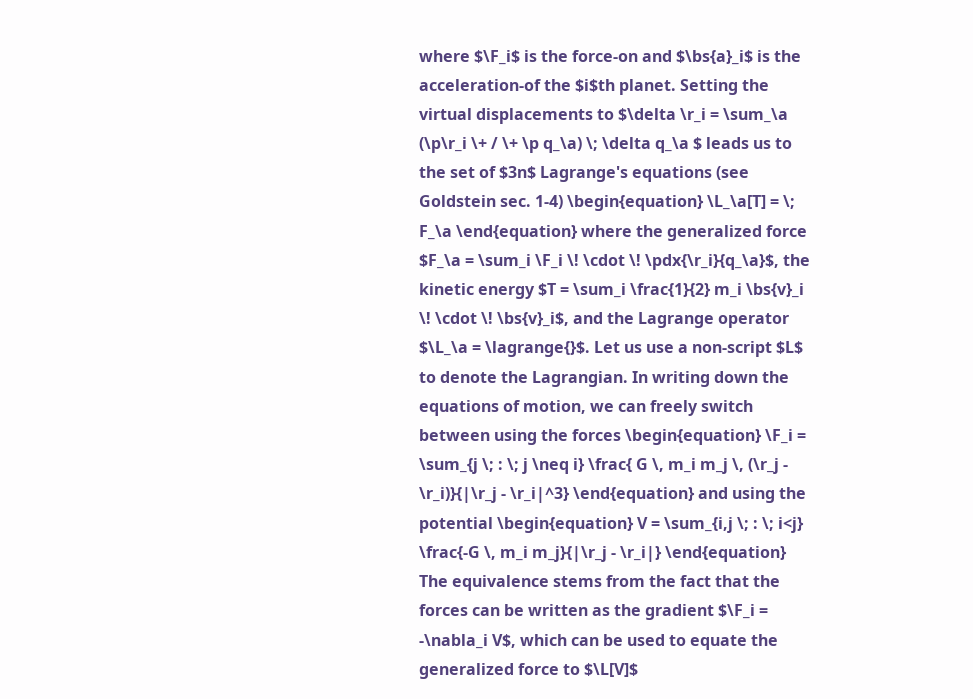where $\F_i$ is the force-on and $\bs{a}_i$ is the acceleration-of the $i$th planet. Setting the virtual displacements to $\delta \r_i = \sum_\a (\p\r_i \+ / \+ \p q_\a) \; \delta q_\a $ leads us to the set of $3n$ Lagrange's equations (see Goldstein sec. 1-4) \begin{equation} \L_\a[T] = \; F_\a \end{equation} where the generalized force $F_\a = \sum_i \F_i \! \cdot \! \pdx{\r_i}{q_\a}$, the kinetic energy $T = \sum_i \frac{1}{2} m_i \bs{v}_i \! \cdot \! \bs{v}_i$, and the Lagrange operator $\L_\a = \lagrange{}$. Let us use a non-script $L$ to denote the Lagrangian. In writing down the equations of motion, we can freely switch between using the forces \begin{equation} \F_i = \sum_{j \; : \; j \neq i} \frac{ G \, m_i m_j \, (\r_j - \r_i)}{|\r_j - \r_i|^3} \end{equation} and using the potential \begin{equation} V = \sum_{i,j \; : \; i<j} \frac{-G \, m_i m_j}{|\r_j - \r_i|} \end{equation} The equivalence stems from the fact that the forces can be written as the gradient $\F_i = -\nabla_i V$, which can be used to equate the generalized force to $\L[V]$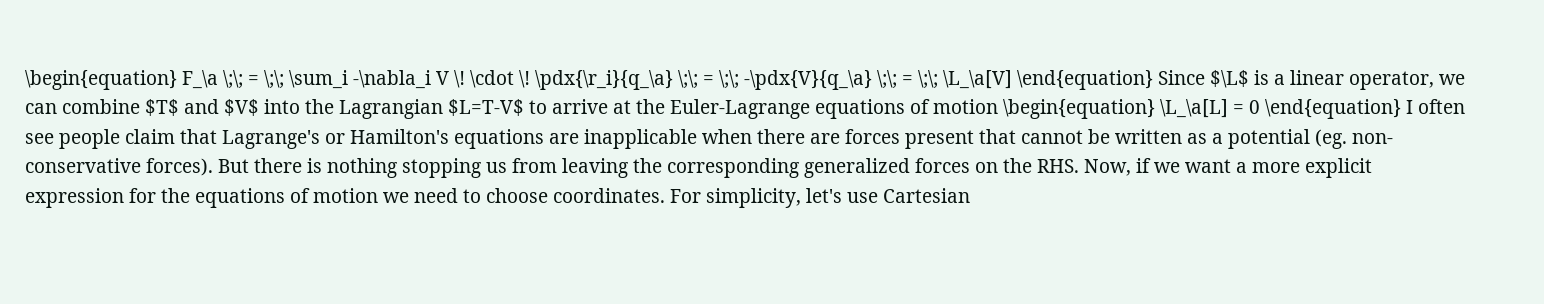\begin{equation} F_\a \;\; = \;\; \sum_i -\nabla_i V \! \cdot \! \pdx{\r_i}{q_\a} \;\; = \;\; -\pdx{V}{q_\a} \;\; = \;\; \L_\a[V] \end{equation} Since $\L$ is a linear operator, we can combine $T$ and $V$ into the Lagrangian $L=T-V$ to arrive at the Euler-Lagrange equations of motion \begin{equation} \L_\a[L] = 0 \end{equation} I often see people claim that Lagrange's or Hamilton's equations are inapplicable when there are forces present that cannot be written as a potential (eg. non-conservative forces). But there is nothing stopping us from leaving the corresponding generalized forces on the RHS. Now, if we want a more explicit expression for the equations of motion we need to choose coordinates. For simplicity, let's use Cartesian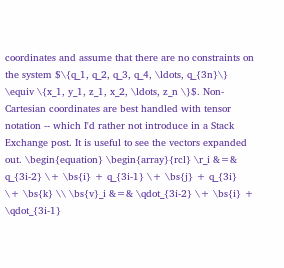coordinates and assume that there are no constraints on the system $\{q_1, q_2, q_3, q_4, \ldots, q_{3n}\} \equiv \{x_1, y_1, z_1, x_2, \ldots, z_n \}$. Non-Cartesian coordinates are best handled with tensor notation -- which I'd rather not introduce in a Stack Exchange post. It is useful to see the vectors expanded out. \begin{equation} \begin{array}{rcl} \r_i &=& q_{3i-2} \+ \bs{i} + q_{3i-1} \+ \bs{j} + q_{3i} \+ \bs{k} \\ \bs{v}_i &=& \qdot_{3i-2} \+ \bs{i} + \qdot_{3i-1}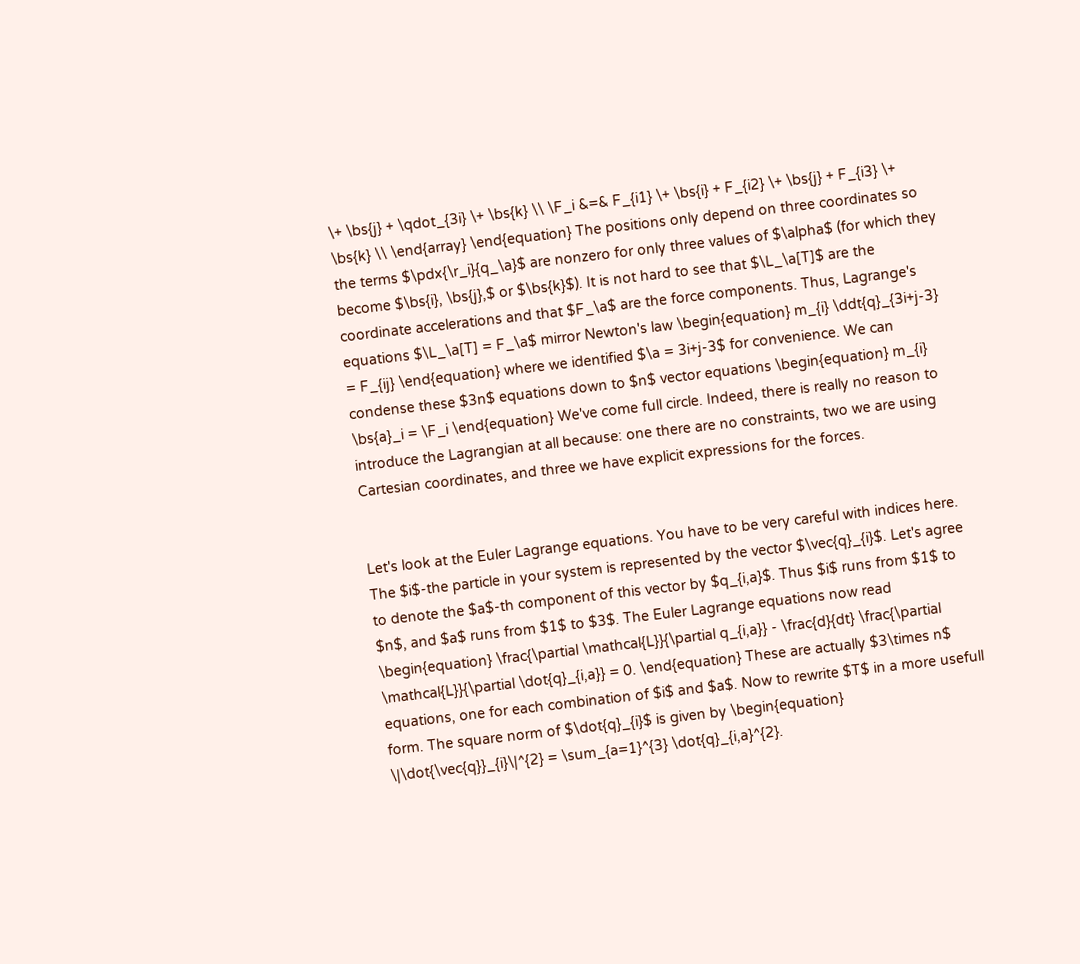\+ \bs{j} + \qdot_{3i} \+ \bs{k} \\ \F_i &=& F_{i1} \+ \bs{i} + F_{i2} \+ \bs{j} + F_{i3} \+ \bs{k} \\ \end{array} \end{equation} The positions only depend on three coordinates so the terms $\pdx{\r_i}{q_\a}$ are nonzero for only three values of $\alpha$ (for which they become $\bs{i}, \bs{j},$ or $\bs{k}$). It is not hard to see that $\L_\a[T]$ are the coordinate accelerations and that $F_\a$ are the force components. Thus, Lagrange's equations $\L_\a[T] = F_\a$ mirror Newton's law \begin{equation} m_{i} \ddt{q}_{3i+j-3} = F_{ij} \end{equation} where we identified $\a = 3i+j-3$ for convenience. We can condense these $3n$ equations down to $n$ vector equations \begin{equation} m_{i} \bs{a}_i = \F_i \end{equation} We've come full circle. Indeed, there is really no reason to introduce the Lagrangian at all because: one there are no constraints, two we are using Cartesian coordinates, and three we have explicit expressions for the forces.


Let's look at the Euler Lagrange equations. You have to be very careful with indices here. The $i$-the particle in your system is represented by the vector $\vec{q}_{i}$. Let's agree to denote the $a$-th component of this vector by $q_{i,a}$. Thus $i$ runs from $1$ to $n$, and $a$ runs from $1$ to $3$. The Euler Lagrange equations now read \begin{equation} \frac{\partial \mathcal{L}}{\partial q_{i,a}} - \frac{d}{dt} \frac{\partial \mathcal{L}}{\partial \dot{q}_{i,a}} = 0. \end{equation} These are actually $3\times n$ equations, one for each combination of $i$ and $a$. Now to rewrite $T$ in a more usefull form. The square norm of $\dot{q}_{i}$ is given by \begin{equation} \|\dot{\vec{q}}_{i}\|^{2} = \sum_{a=1}^{3} \dot{q}_{i,a}^{2}.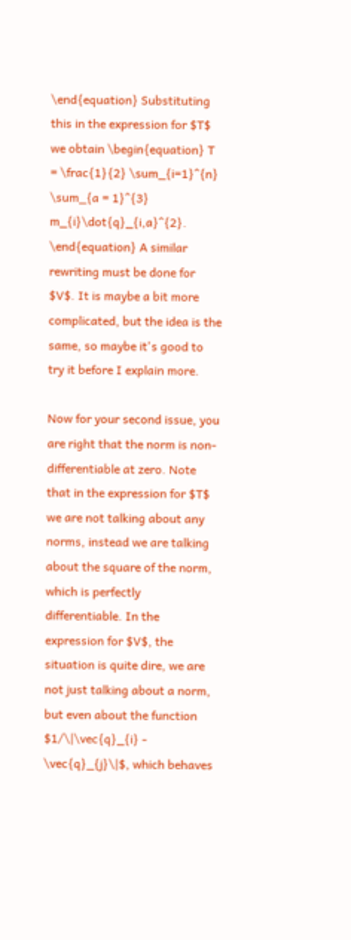\end{equation} Substituting this in the expression for $T$ we obtain \begin{equation} T = \frac{1}{2} \sum_{i=1}^{n} \sum_{a = 1}^{3} m_{i}\dot{q}_{i,a}^{2}. \end{equation} A similar rewriting must be done for $V$. It is maybe a bit more complicated, but the idea is the same, so maybe it's good to try it before I explain more.

Now for your second issue, you are right that the norm is non-differentiable at zero. Note that in the expression for $T$ we are not talking about any norms, instead we are talking about the square of the norm, which is perfectly differentiable. In the expression for $V$, the situation is quite dire, we are not just talking about a norm, but even about the function $1/\|\vec{q}_{i} - \vec{q}_{j}\|$, which behaves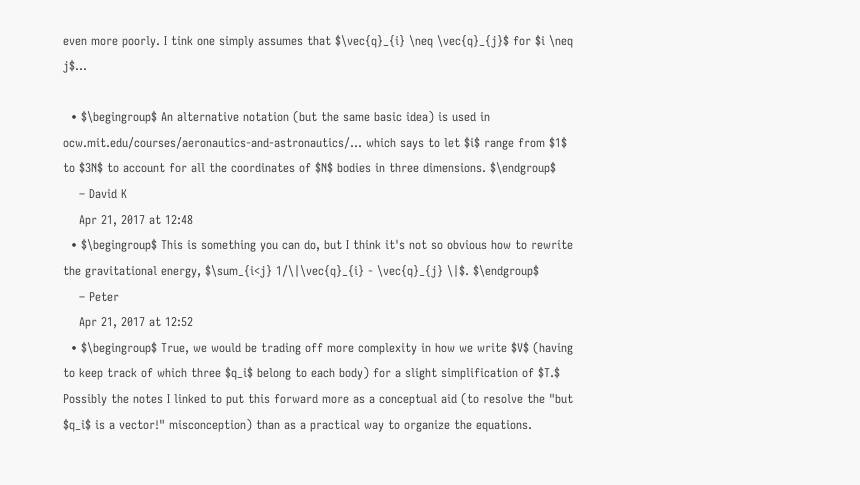even more poorly. I tink one simply assumes that $\vec{q}_{i} \neq \vec{q}_{j}$ for $i \neq j$...

  • $\begingroup$ An alternative notation (but the same basic idea) is used in ocw.mit.edu/courses/aeronautics-and-astronautics/… which says to let $i$ range from $1$ to $3N$ to account for all the coordinates of $N$ bodies in three dimensions. $\endgroup$
    – David K
    Apr 21, 2017 at 12:48
  • $\begingroup$ This is something you can do, but I think it's not so obvious how to rewrite the gravitational energy, $\sum_{i<j} 1/\|\vec{q}_{i} - \vec{q}_{j} \|$. $\endgroup$
    – Peter
    Apr 21, 2017 at 12:52
  • $\begingroup$ True, we would be trading off more complexity in how we write $V$ (having to keep track of which three $q_i$ belong to each body) for a slight simplification of $T.$ Possibly the notes I linked to put this forward more as a conceptual aid (to resolve the "but $q_i$ is a vector!" misconception) than as a practical way to organize the equations.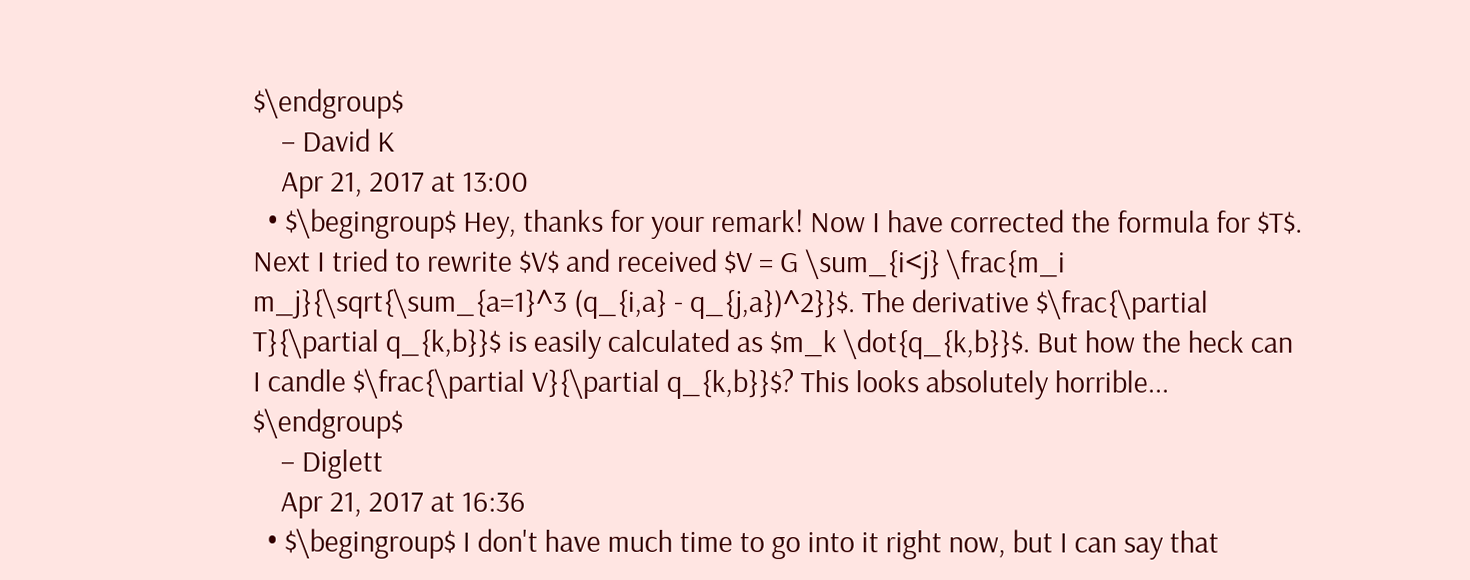$\endgroup$
    – David K
    Apr 21, 2017 at 13:00
  • $\begingroup$ Hey, thanks for your remark! Now I have corrected the formula for $T$. Next I tried to rewrite $V$ and received $V = G \sum_{i<j} \frac{m_i m_j}{\sqrt{\sum_{a=1}^3 (q_{i,a} - q_{j,a})^2}}$. The derivative $\frac{\partial T}{\partial q_{k,b}}$ is easily calculated as $m_k \dot{q_{k,b}}$. But how the heck can I candle $\frac{\partial V}{\partial q_{k,b}}$? This looks absolutely horrible... $\endgroup$
    – Diglett
    Apr 21, 2017 at 16:36
  • $\begingroup$ I don't have much time to go into it right now, but I can say that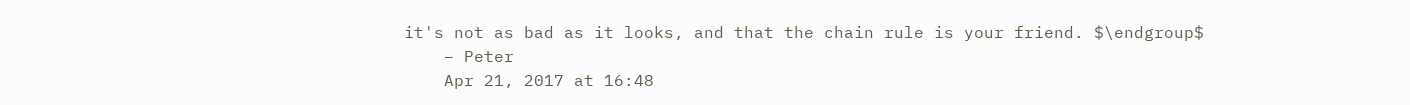it's not as bad as it looks, and that the chain rule is your friend. $\endgroup$
    – Peter
    Apr 21, 2017 at 16:48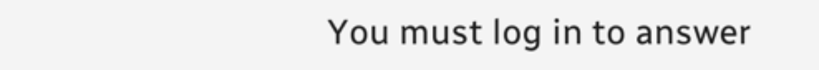You must log in to answer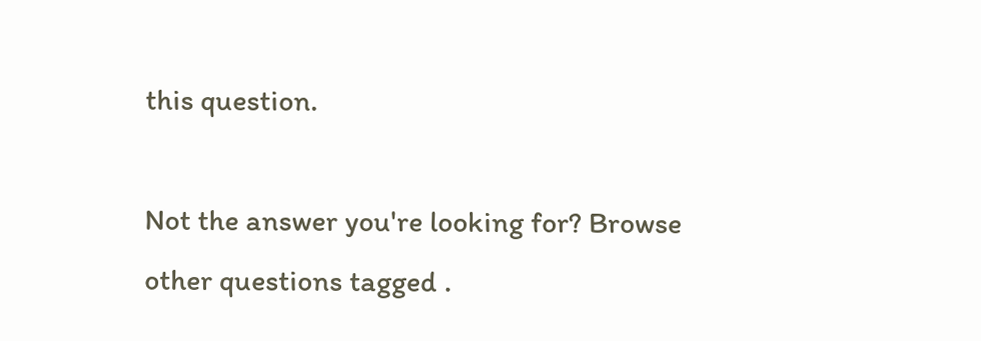this question.

Not the answer you're looking for? Browse other questions tagged .